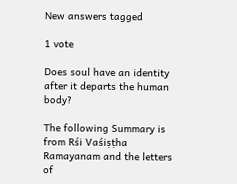New answers tagged

1 vote

Does soul have an identity after it departs the human body?

The following Summary is from Rśi Vaśiṣṭha Ramayanam and the letters of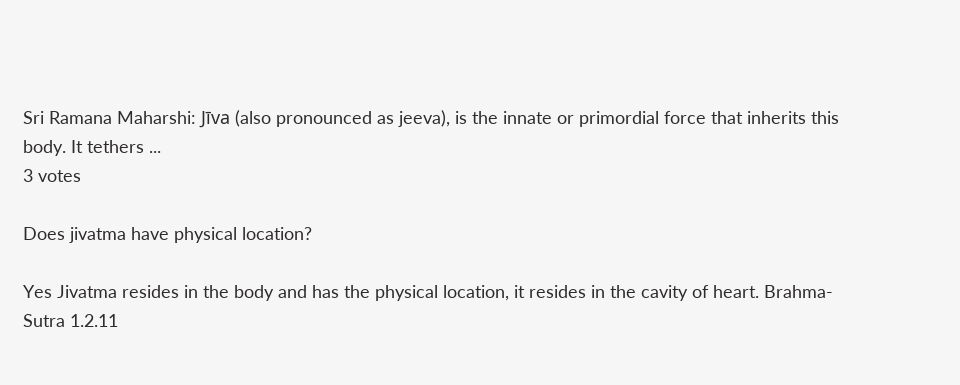Sri Ramana Maharshi: Jīva (also pronounced as jeeva), is the innate or primordial force that inherits this body. It tethers ...
3 votes

Does jivatma have physical location?

Yes Jivatma resides in the body and has the physical location, it resides in the cavity of heart. Brahma-Sutra 1.2.11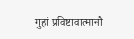गुहां प्रविष्टावात्मानौ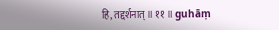हि, तद्दर्शनात् ॥ ११ ॥ guhāṃ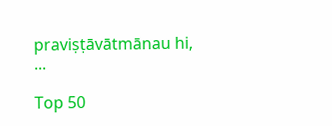praviṣṭāvātmānau hi, ...

Top 50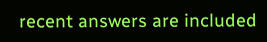recent answers are included